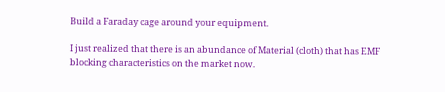Build a Faraday cage around your equipment.

I just realized that there is an abundance of Material (cloth) that has EMF blocking characteristics on the market now.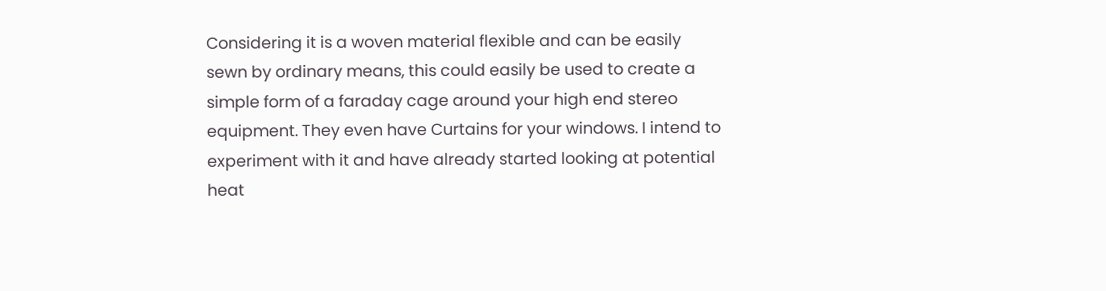Considering it is a woven material flexible and can be easily sewn by ordinary means, this could easily be used to create a simple form of a faraday cage around your high end stereo equipment. They even have Curtains for your windows. I intend to experiment with it and have already started looking at potential heat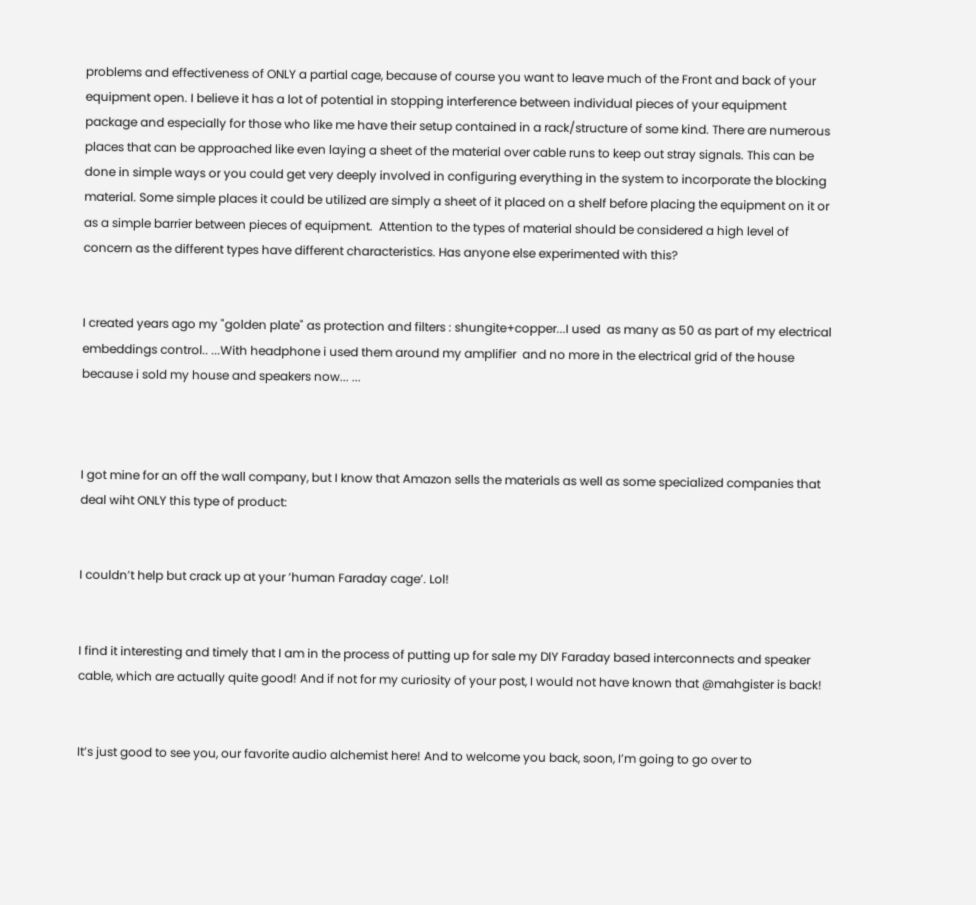problems and effectiveness of ONLY a partial cage, because of course you want to leave much of the Front and back of your equipment open. I believe it has a lot of potential in stopping interference between individual pieces of your equipment package and especially for those who like me have their setup contained in a rack/structure of some kind. There are numerous places that can be approached like even laying a sheet of the material over cable runs to keep out stray signals. This can be done in simple ways or you could get very deeply involved in configuring everything in the system to incorporate the blocking material. Some simple places it could be utilized are simply a sheet of it placed on a shelf before placing the equipment on it or as a simple barrier between pieces of equipment.  Attention to the types of material should be considered a high level of concern as the different types have different characteristics. Has anyone else experimented with this?


I created years ago my "golden plate" as protection and filters : shungite+copper...I used  as many as 50 as part of my electrical embeddings control.. ...With headphone i used them around my amplifier  and no more in the electrical grid of the house because i sold my house and speakers now... ...



I got mine for an off the wall company, but I know that Amazon sells the materials as well as some specialized companies that deal wiht ONLY this type of product:


I couldn’t help but crack up at your ’human Faraday cage’. Lol!


I find it interesting and timely that I am in the process of putting up for sale my DIY Faraday based interconnects and speaker cable, which are actually quite good! And if not for my curiosity of your post, I would not have known that @mahgister is back!


It’s just good to see you, our favorite audio alchemist here! And to welcome you back, soon, I’m going to go over to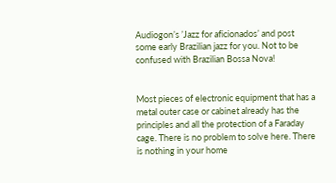Audiogon’s ’Jazz for aficionados’ and post some early Brazilian jazz for you. Not to be confused with Brazilian Bossa Nova!


Most pieces of electronic equipment that has a metal outer case or cabinet already has the principles and all the protection of a Faraday cage. There is no problem to solve here. There is nothing in your home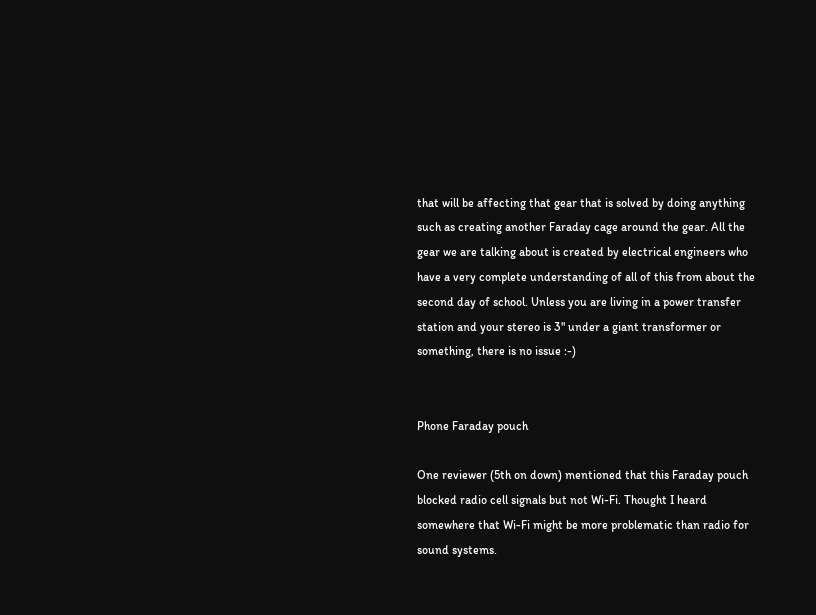that will be affecting that gear that is solved by doing anything such as creating another Faraday cage around the gear. All the gear we are talking about is created by electrical engineers who have a very complete understanding of all of this from about the second day of school. Unless you are living in a power transfer station and your stereo is 3" under a giant transformer or something, there is no issue :-)


Phone Faraday pouch

One reviewer (5th on down) mentioned that this Faraday pouch blocked radio cell signals but not Wi-Fi. Thought I heard somewhere that Wi-Fi might be more problematic than radio for sound systems.